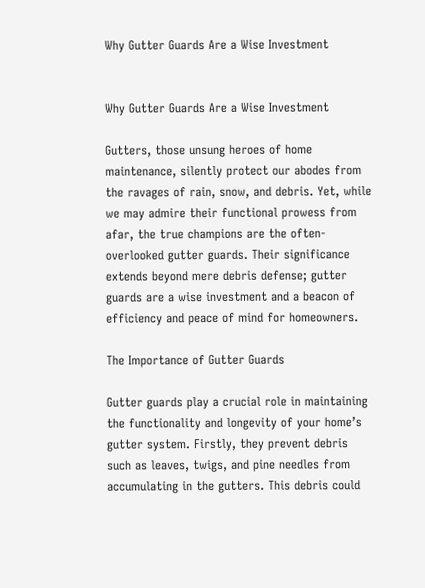Why Gutter Guards Are a Wise Investment


Why Gutter Guards Are a Wise Investment

Gutters, those unsung heroes of home maintenance, silently protect our abodes from the ravages of rain, snow, and debris. Yet, while we may admire their functional prowess from afar, the true champions are the often-overlooked gutter guards. Their significance extends beyond mere debris defense; gutter guards are a wise investment and a beacon of efficiency and peace of mind for homeowners.

The Importance of Gutter Guards

Gutter guards play a crucial role in maintaining the functionality and longevity of your home’s gutter system. Firstly, they prevent debris such as leaves, twigs, and pine needles from accumulating in the gutters. This debris could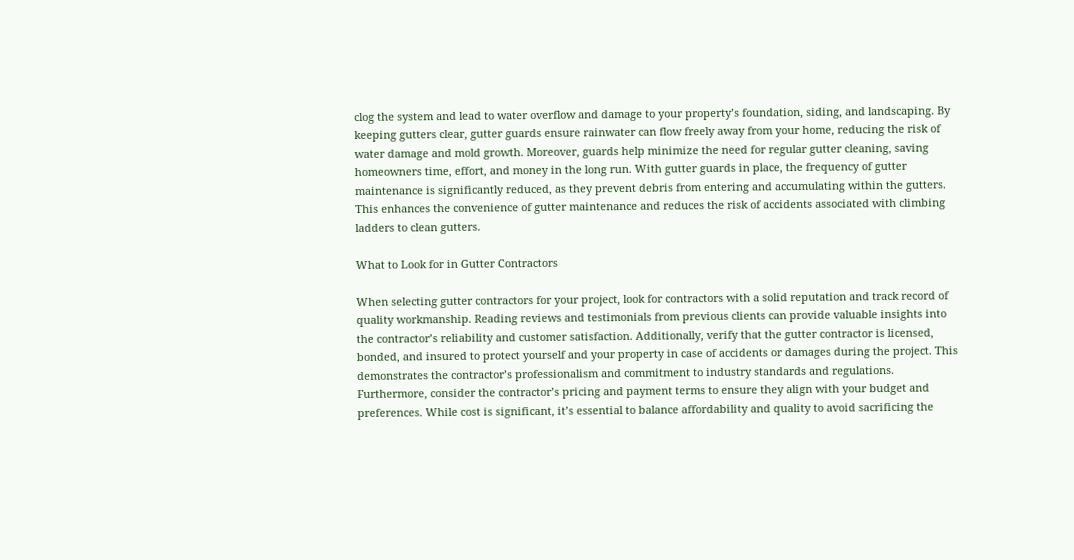clog the system and lead to water overflow and damage to your property’s foundation, siding, and landscaping. By keeping gutters clear, gutter guards ensure rainwater can flow freely away from your home, reducing the risk of water damage and mold growth. Moreover, guards help minimize the need for regular gutter cleaning, saving homeowners time, effort, and money in the long run. With gutter guards in place, the frequency of gutter maintenance is significantly reduced, as they prevent debris from entering and accumulating within the gutters. This enhances the convenience of gutter maintenance and reduces the risk of accidents associated with climbing ladders to clean gutters.

What to Look for in Gutter Contractors

When selecting gutter contractors for your project, look for contractors with a solid reputation and track record of quality workmanship. Reading reviews and testimonials from previous clients can provide valuable insights into the contractor’s reliability and customer satisfaction. Additionally, verify that the gutter contractor is licensed, bonded, and insured to protect yourself and your property in case of accidents or damages during the project. This demonstrates the contractor’s professionalism and commitment to industry standards and regulations. Furthermore, consider the contractor’s pricing and payment terms to ensure they align with your budget and preferences. While cost is significant, it’s essential to balance affordability and quality to avoid sacrificing the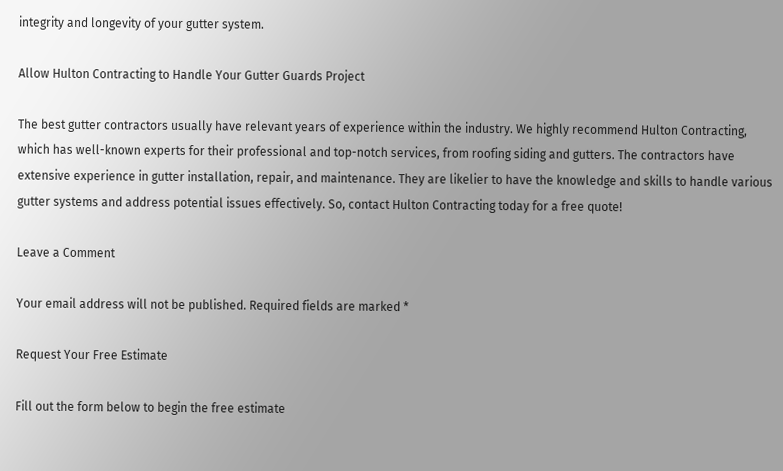integrity and longevity of your gutter system.

Allow Hulton Contracting to Handle Your Gutter Guards Project

The best gutter contractors usually have relevant years of experience within the industry. We highly recommend Hulton Contracting, which has well-known experts for their professional and top-notch services, from roofing siding and gutters. The contractors have extensive experience in gutter installation, repair, and maintenance. They are likelier to have the knowledge and skills to handle various gutter systems and address potential issues effectively. So, contact Hulton Contracting today for a free quote!

Leave a Comment

Your email address will not be published. Required fields are marked *

Request Your Free Estimate

Fill out the form below to begin the free estimate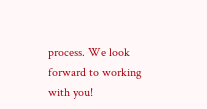process. We look forward to working with you!